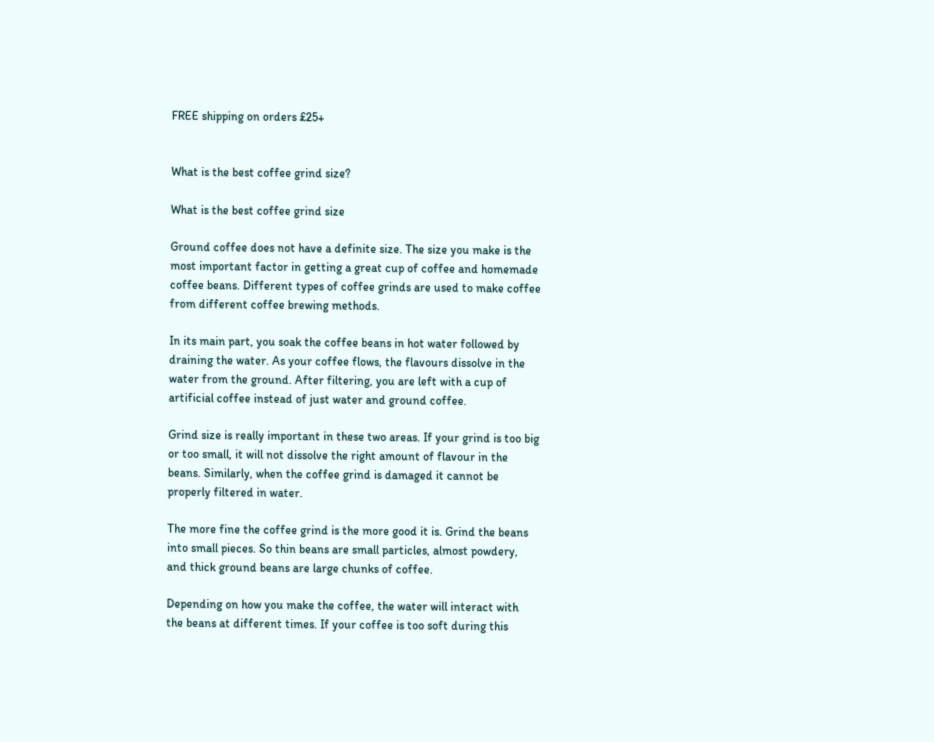FREE shipping on orders £25+


What is the best coffee grind size?

What is the best coffee grind size

Ground coffee does not have a definite size. The size you make is the most important factor in getting a great cup of coffee and homemade coffee beans. Different types of coffee grinds are used to make coffee from different coffee brewing methods.

In its main part, you soak the coffee beans in hot water followed by draining the water. As your coffee flows, the flavours dissolve in the water from the ground. After filtering, you are left with a cup of artificial coffee instead of just water and ground coffee.

Grind size is really important in these two areas. If your grind is too big or too small, it will not dissolve the right amount of flavour in the beans. Similarly, when the coffee grind is damaged it cannot be properly filtered in water.

The more fine the coffee grind is the more good it is. Grind the beans into small pieces. So thin beans are small particles, almost powdery, and thick ground beans are large chunks of coffee.

Depending on how you make the coffee, the water will interact with the beans at different times. If your coffee is too soft during this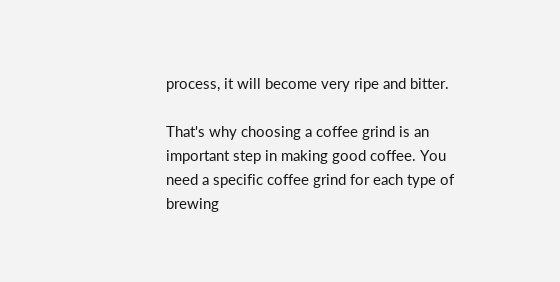process, it will become very ripe and bitter.

That's why choosing a coffee grind is an important step in making good coffee. You need a specific coffee grind for each type of brewing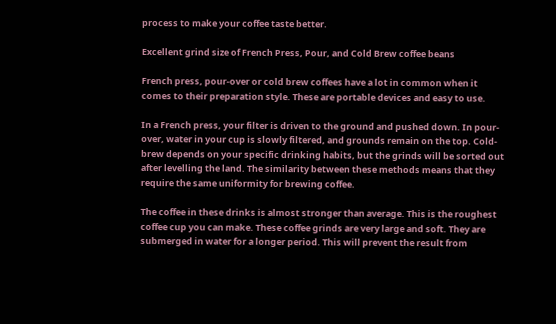process to make your coffee taste better.

Excellent grind size of French Press, Pour, and Cold Brew coffee beans

French press, pour-over or cold brew coffees have a lot in common when it comes to their preparation style. These are portable devices and easy to use.

In a French press, your filter is driven to the ground and pushed down. In pour-over, water in your cup is slowly filtered, and grounds remain on the top. Cold-brew depends on your specific drinking habits, but the grinds will be sorted out after levelling the land. The similarity between these methods means that they require the same uniformity for brewing coffee.

The coffee in these drinks is almost stronger than average. This is the roughest coffee cup you can make. These coffee grinds are very large and soft. They are submerged in water for a longer period. This will prevent the result from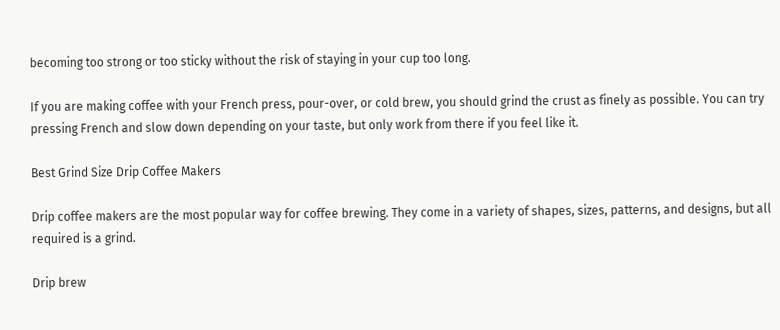becoming too strong or too sticky without the risk of staying in your cup too long.

If you are making coffee with your French press, pour-over, or cold brew, you should grind the crust as finely as possible. You can try pressing French and slow down depending on your taste, but only work from there if you feel like it.

Best Grind Size Drip Coffee Makers

Drip coffee makers are the most popular way for coffee brewing. They come in a variety of shapes, sizes, patterns, and designs, but all required is a grind.

Drip brew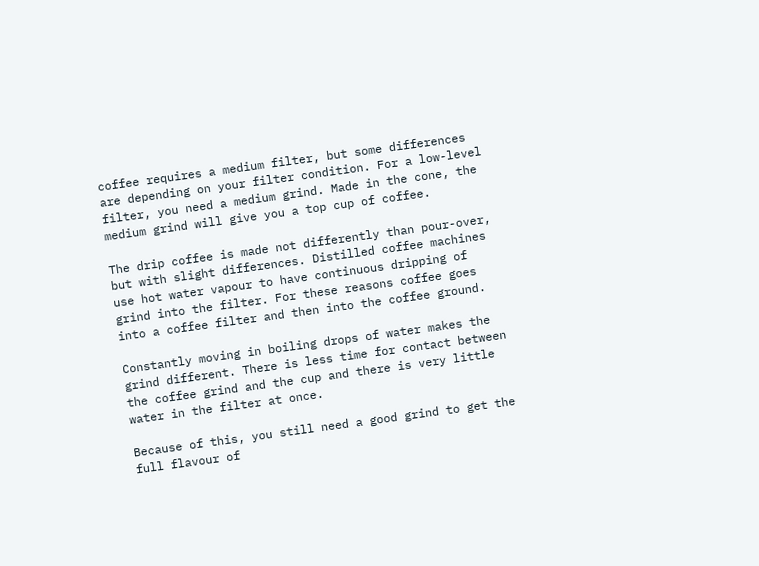coffee requires a medium filter, but some differences are depending on your filter condition. For a low-level filter, you need a medium grind. Made in the cone, the medium grind will give you a top cup of coffee.

The drip coffee is made not differently than pour-over, but with slight differences. Distilled coffee machines use hot water vapour to have continuous dripping of grind into the filter. For these reasons coffee goes into a coffee filter and then into the coffee ground.

Constantly moving in boiling drops of water makes the grind different. There is less time for contact between the coffee grind and the cup and there is very little water in the filter at once.

Because of this, you still need a good grind to get the full flavour of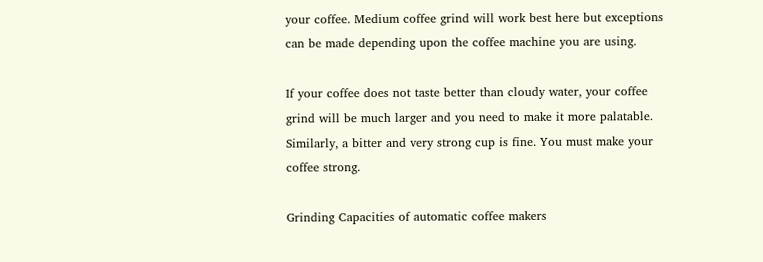your coffee. Medium coffee grind will work best here but exceptions can be made depending upon the coffee machine you are using.

If your coffee does not taste better than cloudy water, your coffee grind will be much larger and you need to make it more palatable. Similarly, a bitter and very strong cup is fine. You must make your coffee strong.

Grinding Capacities of automatic coffee makers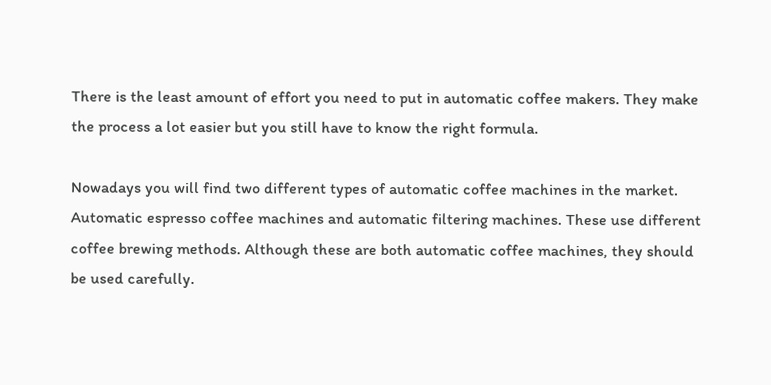There is the least amount of effort you need to put in automatic coffee makers. They make the process a lot easier but you still have to know the right formula.

Nowadays you will find two different types of automatic coffee machines in the market.  Automatic espresso coffee machines and automatic filtering machines. These use different coffee brewing methods. Although these are both automatic coffee machines, they should be used carefully.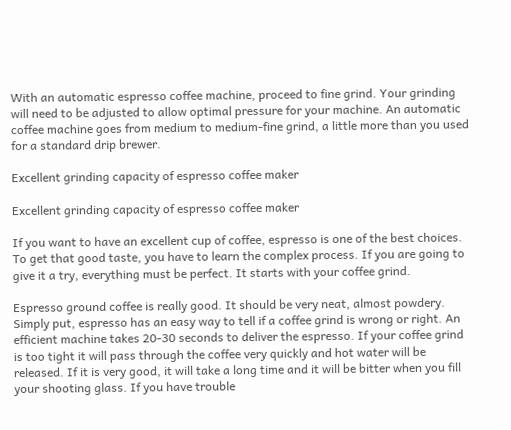With an automatic espresso coffee machine, proceed to fine grind. Your grinding will need to be adjusted to allow optimal pressure for your machine. An automatic coffee machine goes from medium to medium-fine grind, a little more than you used for a standard drip brewer.

Excellent grinding capacity of espresso coffee maker

Excellent grinding capacity of espresso coffee maker

If you want to have an excellent cup of coffee, espresso is one of the best choices. To get that good taste, you have to learn the complex process. If you are going to give it a try, everything must be perfect. It starts with your coffee grind.

Espresso ground coffee is really good. It should be very neat, almost powdery. Simply put, espresso has an easy way to tell if a coffee grind is wrong or right. An efficient machine takes 20-30 seconds to deliver the espresso. If your coffee grind is too tight it will pass through the coffee very quickly and hot water will be released. If it is very good, it will take a long time and it will be bitter when you fill your shooting glass. If you have trouble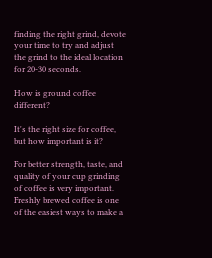finding the right grind, devote your time to try and adjust the grind to the ideal location for 20-30 seconds.

How is ground coffee different?

It's the right size for coffee, but how important is it?

For better strength, taste, and quality of your cup grinding of coffee is very important. Freshly brewed coffee is one of the easiest ways to make a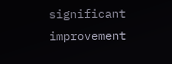significant improvement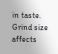in taste. Grind size affects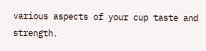various aspects of your cup taste and strength.